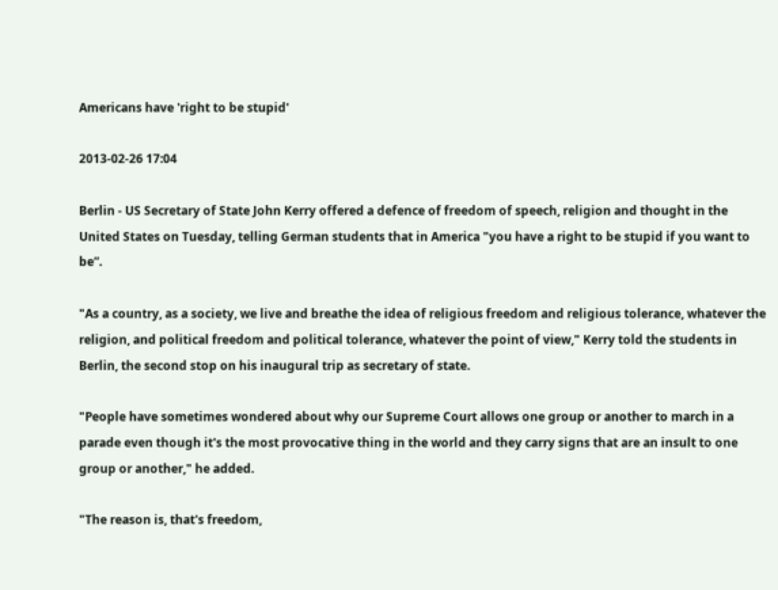Americans have 'right to be stupid'

2013-02-26 17:04

Berlin - US Secretary of State John Kerry offered a defence of freedom of speech, religion and thought in the United States on Tuesday, telling German students that in America "you have a right to be stupid if you want to be”.

"As a country, as a society, we live and breathe the idea of religious freedom and religious tolerance, whatever the religion, and political freedom and political tolerance, whatever the point of view," Kerry told the students in Berlin, the second stop on his inaugural trip as secretary of state.

"People have sometimes wondered about why our Supreme Court allows one group or another to march in a parade even though it's the most provocative thing in the world and they carry signs that are an insult to one group or another," he added.

"The reason is, that's freedom,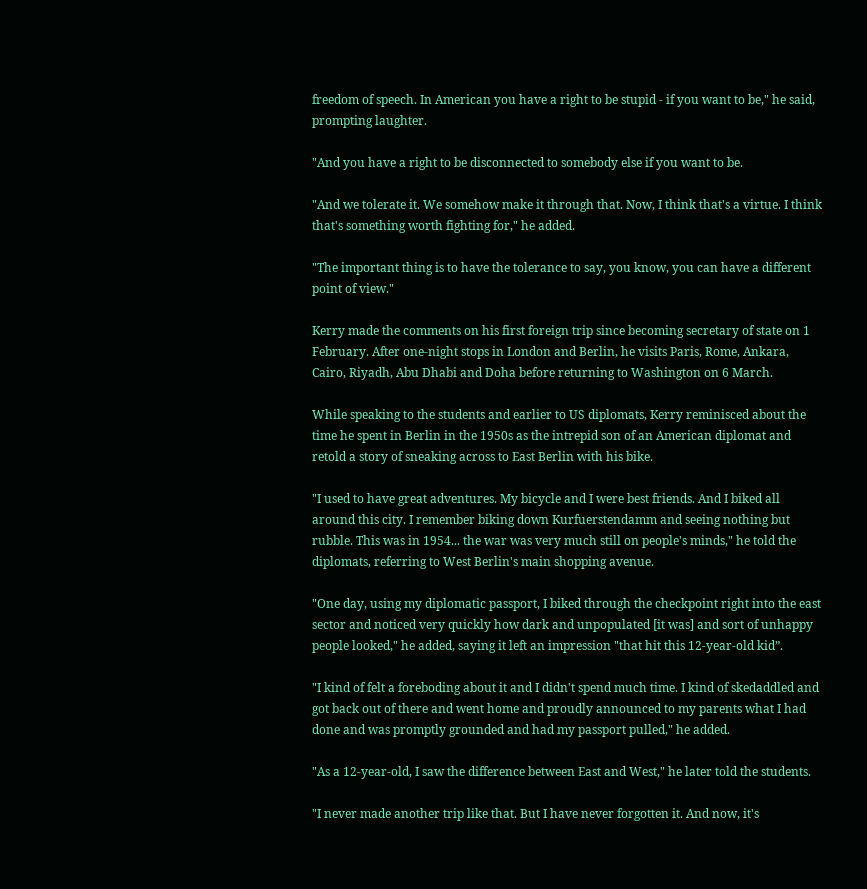freedom of speech. In American you have a right to be stupid - if you want to be," he said, prompting laughter.

"And you have a right to be disconnected to somebody else if you want to be.

"And we tolerate it. We somehow make it through that. Now, I think that's a virtue. I think that's something worth fighting for," he added.

"The important thing is to have the tolerance to say, you know, you can have a different point of view."

Kerry made the comments on his first foreign trip since becoming secretary of state on 1 February. After one-night stops in London and Berlin, he visits Paris, Rome, Ankara, Cairo, Riyadh, Abu Dhabi and Doha before returning to Washington on 6 March.

While speaking to the students and earlier to US diplomats, Kerry reminisced about the time he spent in Berlin in the 1950s as the intrepid son of an American diplomat and retold a story of sneaking across to East Berlin with his bike.

"I used to have great adventures. My bicycle and I were best friends. And I biked all around this city. I remember biking down Kurfuerstendamm and seeing nothing but rubble. This was in 1954... the war was very much still on people's minds," he told the diplomats, referring to West Berlin's main shopping avenue.

"One day, using my diplomatic passport, I biked through the checkpoint right into the east sector and noticed very quickly how dark and unpopulated [it was] and sort of unhappy people looked," he added, saying it left an impression "that hit this 12-year-old kid”.

"I kind of felt a foreboding about it and I didn't spend much time. I kind of skedaddled and got back out of there and went home and proudly announced to my parents what I had done and was promptly grounded and had my passport pulled," he added.

"As a 12-year-old, I saw the difference between East and West," he later told the students.

"I never made another trip like that. But I have never forgotten it. And now, it's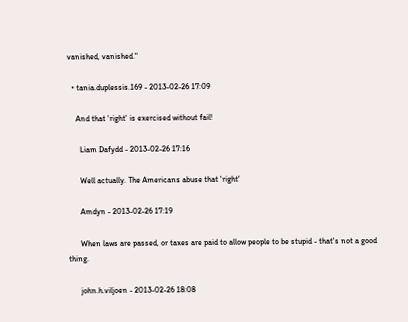vanished, vanished."

  • tania.duplessis.169 - 2013-02-26 17:09

    And that 'right' is exercised without fail!

      Liam Dafydd - 2013-02-26 17:16

      Well actually. The Americans abuse that 'right'

      Amdyn - 2013-02-26 17:19

      When laws are passed, or taxes are paid to allow people to be stupid - that's not a good thing.

      john.h.viljoen - 2013-02-26 18:08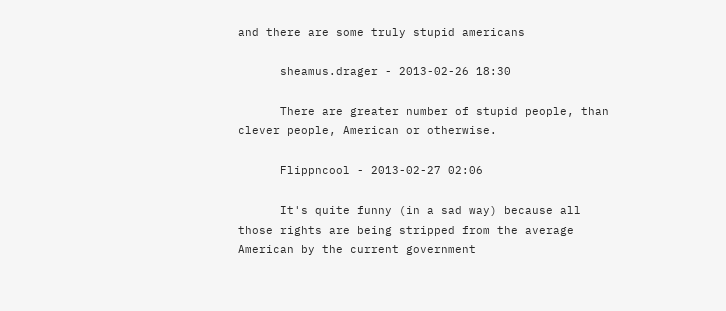and there are some truly stupid americans

      sheamus.drager - 2013-02-26 18:30

      There are greater number of stupid people, than clever people, American or otherwise.

      Flippncool - 2013-02-27 02:06

      It's quite funny (in a sad way) because all those rights are being stripped from the average American by the current government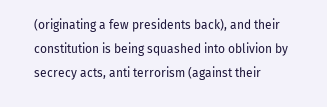(originating a few presidents back), and their constitution is being squashed into oblivion by secrecy acts, anti terrorism (against their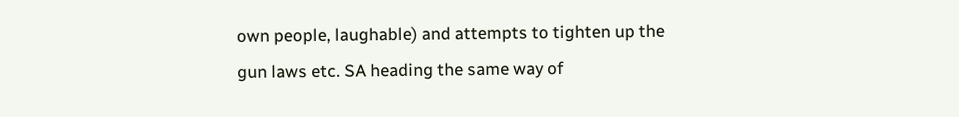own people, laughable) and attempts to tighten up the gun laws etc. SA heading the same way of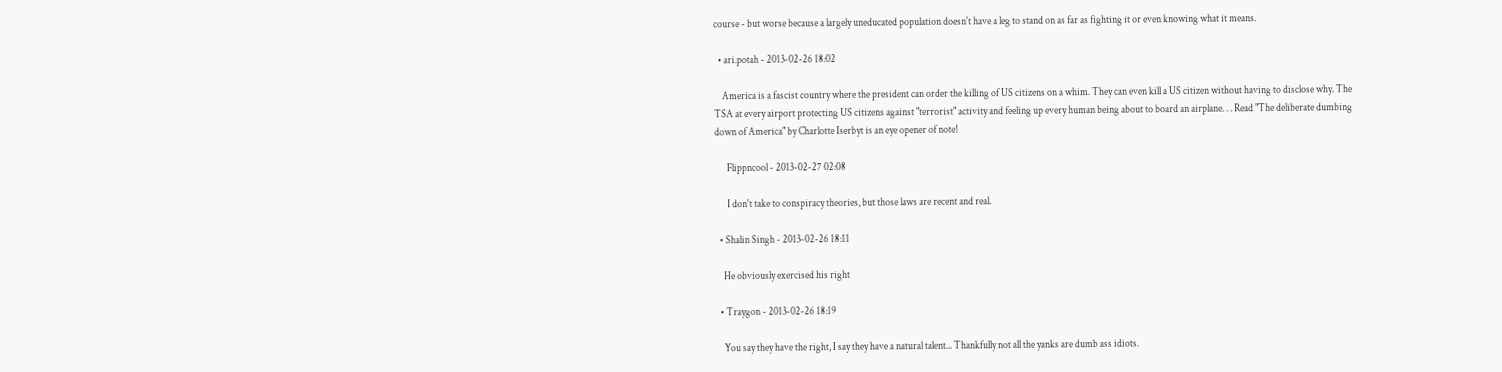course - but worse because a largely uneducated population doesn't have a leg to stand on as far as fighting it or even knowing what it means.

  • ari.potah - 2013-02-26 18:02

    America is a fascist country where the president can order the killing of US citizens on a whim. They can even kill a US citizen without having to disclose why. The TSA at every airport protecting US citizens against "terrorist" activity and feeling up every human being about to board an airplane. . . Read "The deliberate dumbing down of America" by Charlotte Iserbyt is an eye opener of note!

      Flippncool - 2013-02-27 02:08

      I don't take to conspiracy theories, but those laws are recent and real.

  • Shalin Singh - 2013-02-26 18:11

    He obviously exercised his right

  • Traygon - 2013-02-26 18:19

    You say they have the right, I say they have a natural talent... Thankfully not all the yanks are dumb ass idiots.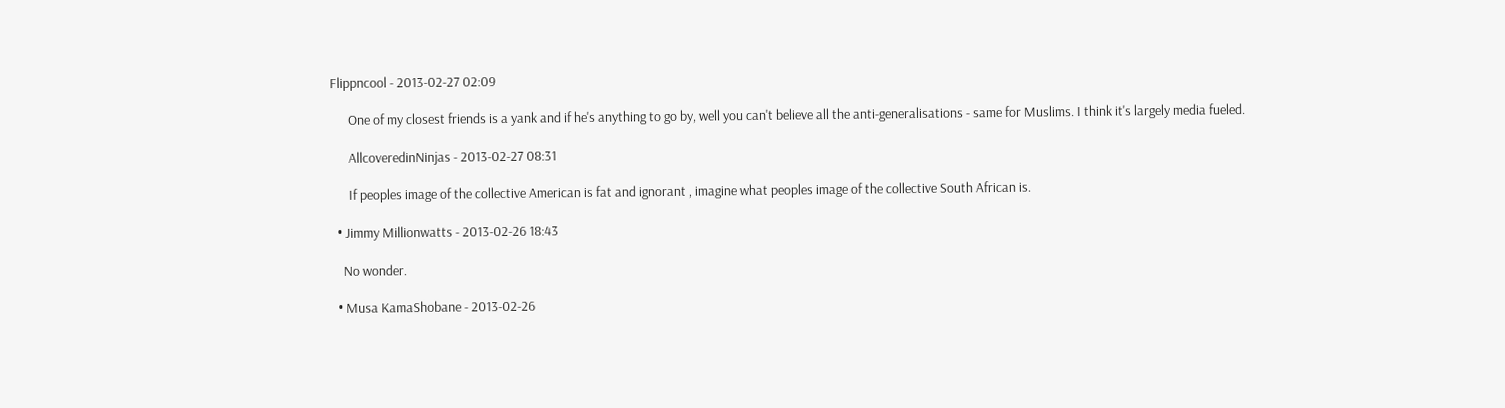Flippncool - 2013-02-27 02:09

      One of my closest friends is a yank and if he's anything to go by, well you can't believe all the anti-generalisations - same for Muslims. I think it's largely media fueled.

      AllcoveredinNinjas - 2013-02-27 08:31

      If peoples image of the collective American is fat and ignorant , imagine what peoples image of the collective South African is.

  • Jimmy Millionwatts - 2013-02-26 18:43

    No wonder.

  • Musa KamaShobane - 2013-02-26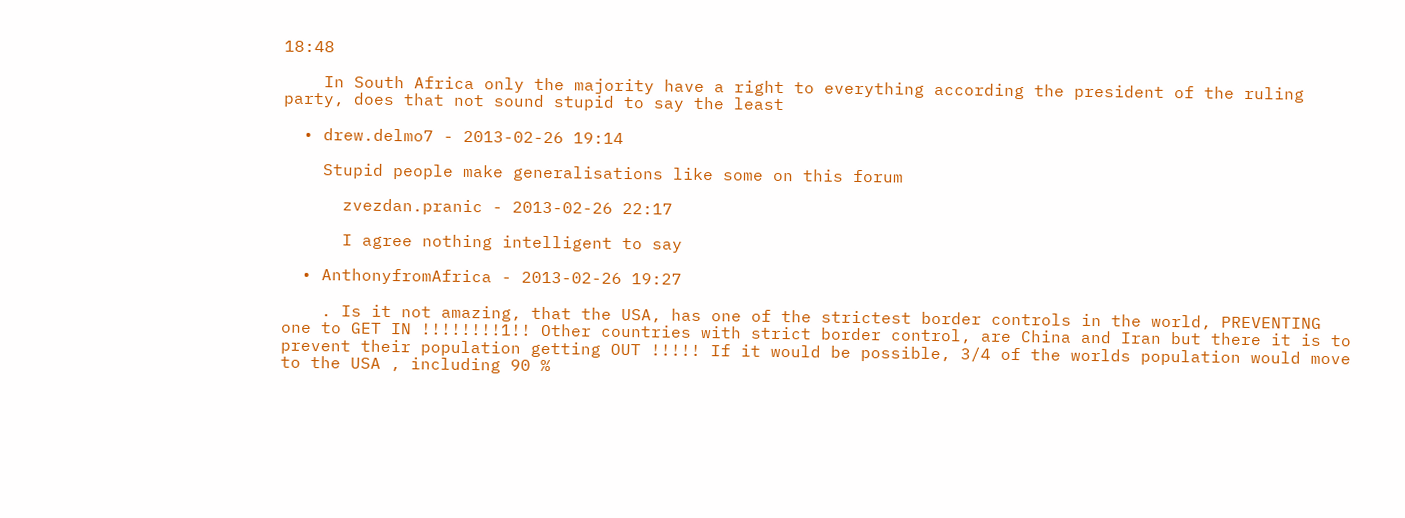18:48

    In South Africa only the majority have a right to everything according the president of the ruling party, does that not sound stupid to say the least

  • drew.delmo7 - 2013-02-26 19:14

    Stupid people make generalisations like some on this forum

      zvezdan.pranic - 2013-02-26 22:17

      I agree nothing intelligent to say

  • AnthonyfromAfrica - 2013-02-26 19:27

    . Is it not amazing, that the USA, has one of the strictest border controls in the world, PREVENTING one to GET IN !!!!!!!!1!! Other countries with strict border control, are China and Iran but there it is to prevent their population getting OUT !!!!! If it would be possible, 3/4 of the worlds population would move to the USA , including 90 %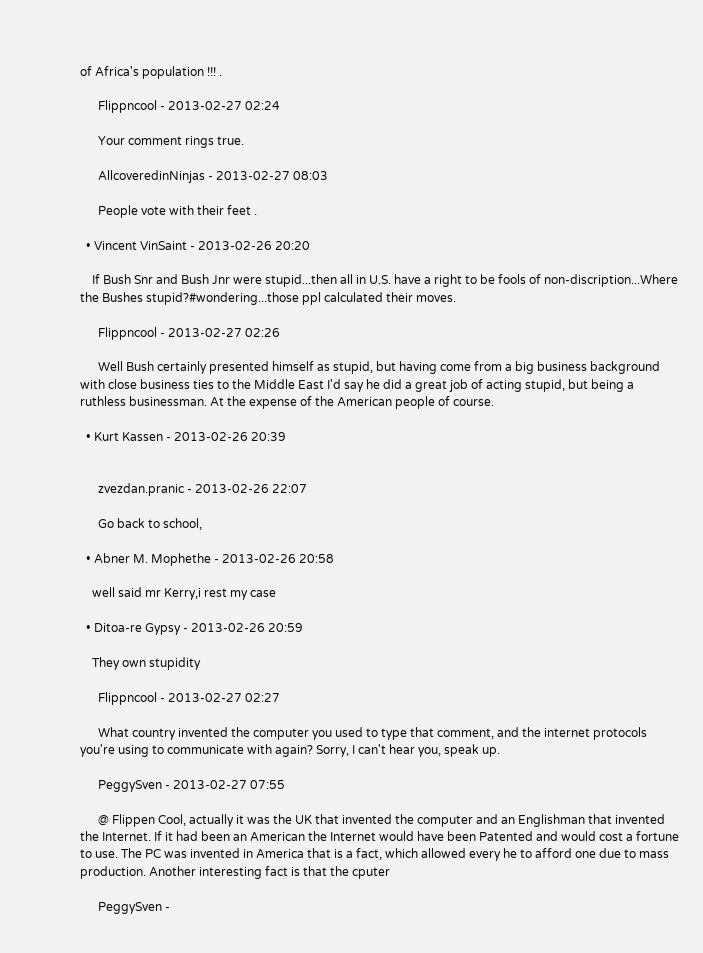of Africa's population !!! .

      Flippncool - 2013-02-27 02:24

      Your comment rings true.

      AllcoveredinNinjas - 2013-02-27 08:03

      People vote with their feet .

  • Vincent VinSaint - 2013-02-26 20:20

    If Bush Snr and Bush Jnr were stupid...then all in U.S. have a right to be fools of non-discription...Where the Bushes stupid?#wondering...those ppl calculated their moves.

      Flippncool - 2013-02-27 02:26

      Well Bush certainly presented himself as stupid, but having come from a big business background with close business ties to the Middle East I'd say he did a great job of acting stupid, but being a ruthless businessman. At the expense of the American people of course.

  • Kurt Kassen - 2013-02-26 20:39


      zvezdan.pranic - 2013-02-26 22:07

      Go back to school,

  • Abner M. Mophethe - 2013-02-26 20:58

    well said mr Kerry,i rest my case

  • Ditoa-re Gypsy - 2013-02-26 20:59

    They own stupidity

      Flippncool - 2013-02-27 02:27

      What country invented the computer you used to type that comment, and the internet protocols you're using to communicate with again? Sorry, I can't hear you, speak up.

      PeggySven - 2013-02-27 07:55

      @ Flippen Cool, actually it was the UK that invented the computer and an Englishman that invented the Internet. If it had been an American the Internet would have been Patented and would cost a fortune to use. The PC was invented in America that is a fact, which allowed every he to afford one due to mass production. Another interesting fact is that the cputer

      PeggySven -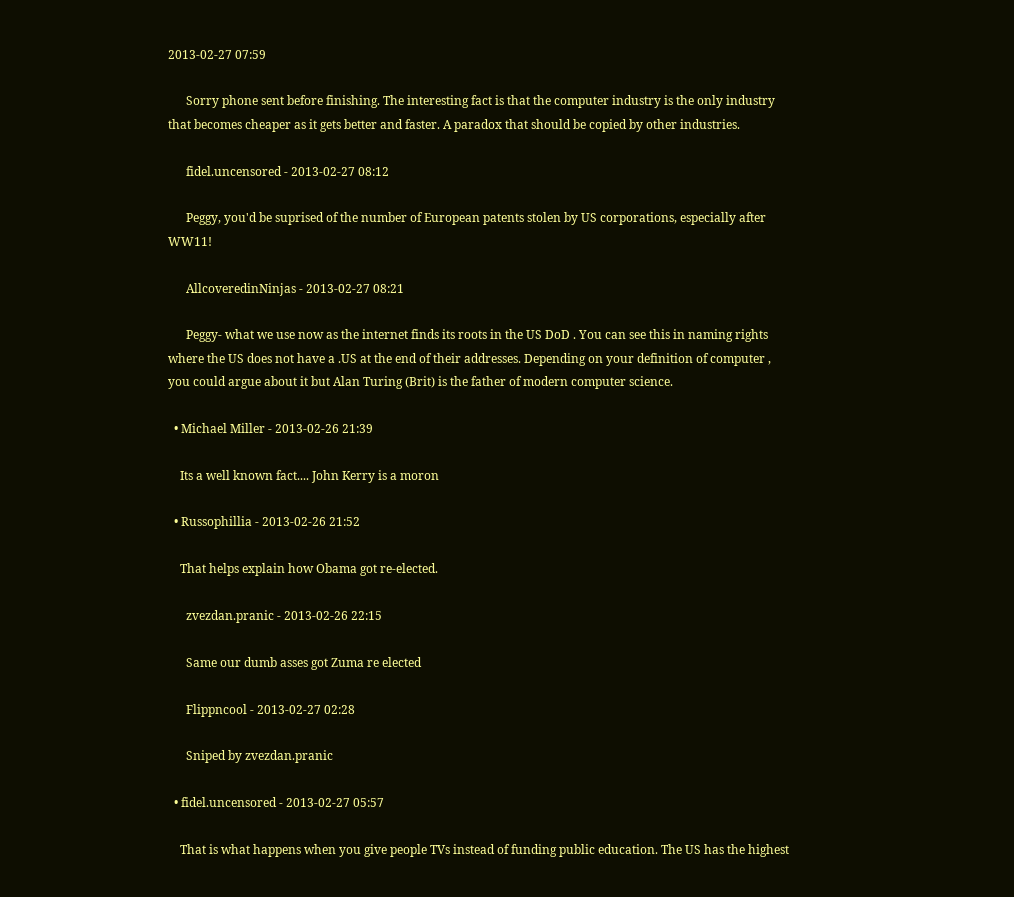2013-02-27 07:59

      Sorry phone sent before finishing. The interesting fact is that the computer industry is the only industry that becomes cheaper as it gets better and faster. A paradox that should be copied by other industries.

      fidel.uncensored - 2013-02-27 08:12

      Peggy, you'd be suprised of the number of European patents stolen by US corporations, especially after WW11!

      AllcoveredinNinjas - 2013-02-27 08:21

      Peggy- what we use now as the internet finds its roots in the US DoD . You can see this in naming rights where the US does not have a .US at the end of their addresses. Depending on your definition of computer , you could argue about it but Alan Turing (Brit) is the father of modern computer science.

  • Michael Miller - 2013-02-26 21:39

    Its a well known fact.... John Kerry is a moron

  • Russophillia - 2013-02-26 21:52

    That helps explain how Obama got re-elected.

      zvezdan.pranic - 2013-02-26 22:15

      Same our dumb asses got Zuma re elected

      Flippncool - 2013-02-27 02:28

      Sniped by zvezdan.pranic

  • fidel.uncensored - 2013-02-27 05:57

    That is what happens when you give people TVs instead of funding public education. The US has the highest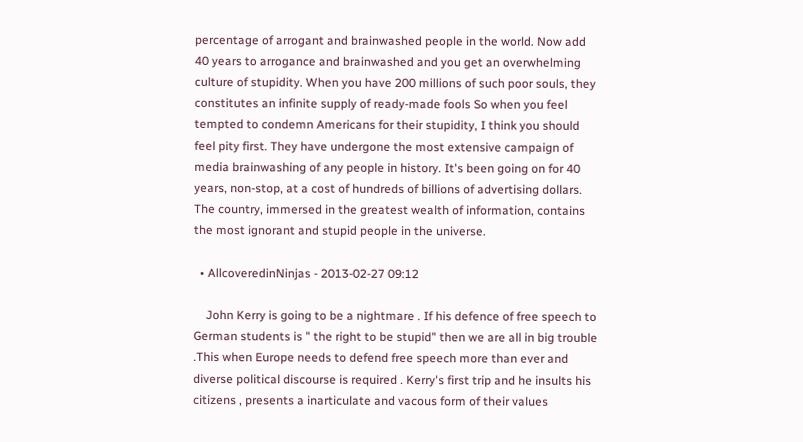percentage of arrogant and brainwashed people in the world. Now add 40 years to arrogance and brainwashed and you get an overwhelming culture of stupidity. When you have 200 millions of such poor souls, they constitutes an infinite supply of ready-made fools So when you feel tempted to condemn Americans for their stupidity, I think you should feel pity first. They have undergone the most extensive campaign of media brainwashing of any people in history. It's been going on for 40 years, non-stop, at a cost of hundreds of billions of advertising dollars. The country, immersed in the greatest wealth of information, contains the most ignorant and stupid people in the universe.

  • AllcoveredinNinjas - 2013-02-27 09:12

    John Kerry is going to be a nightmare . If his defence of free speech to German students is " the right to be stupid" then we are all in big trouble .This when Europe needs to defend free speech more than ever and diverse political discourse is required . Kerry's first trip and he insults his citizens , presents a inarticulate and vacous form of their values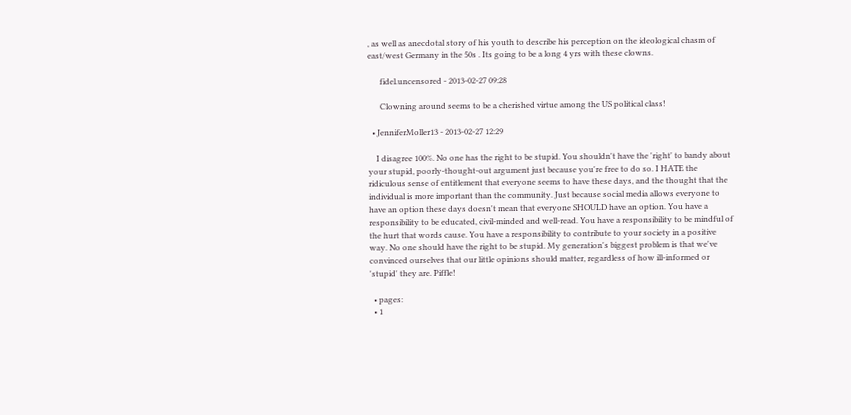, as well as anecdotal story of his youth to describe his perception on the ideological chasm of east/west Germany in the 50s . Its going to be a long 4 yrs with these clowns.

      fidel.uncensored - 2013-02-27 09:28

      Clowning around seems to be a cherished virtue among the US political class!

  • JenniferMoller13 - 2013-02-27 12:29

    I disagree 100%. No one has the right to be stupid. You shouldn't have the 'right' to bandy about your stupid, poorly-thought-out argument just because you're free to do so. I HATE the ridiculous sense of entitlement that everyone seems to have these days, and the thought that the individual is more important than the community. Just because social media allows everyone to have an option these days doesn't mean that everyone SHOULD have an option. You have a responsibility to be educated, civil-minded and well-read. You have a responsibility to be mindful of the hurt that words cause. You have a responsibility to contribute to your society in a positive way. No one should have the right to be stupid. My generation's biggest problem is that we've convinced ourselves that our little opinions should matter, regardless of how ill-informed or 'stupid' they are. Piffle!

  • pages:
  • 1